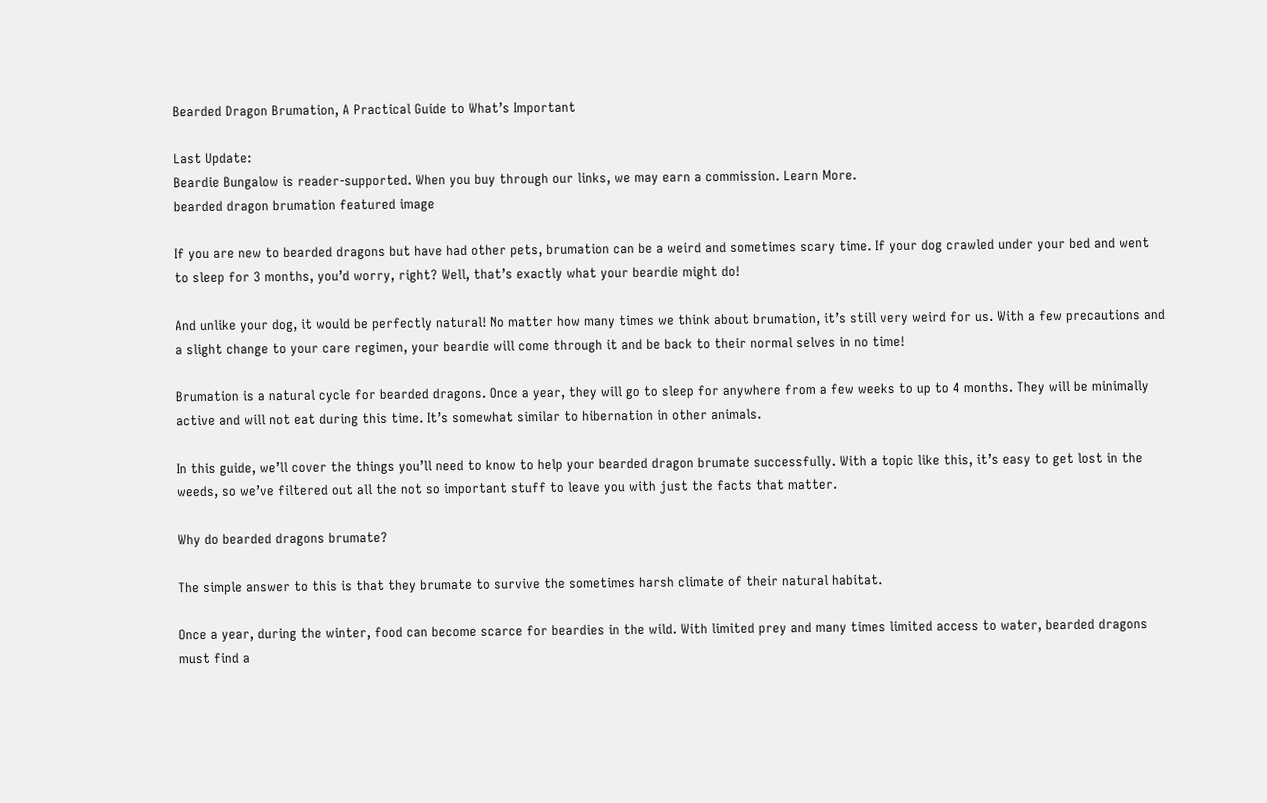Bearded Dragon Brumation, A Practical Guide to What’s Important

Last Update:
Beardie Bungalow is reader-supported. When you buy through our links, we may earn a commission. Learn More.
bearded dragon brumation featured image

If you are new to bearded dragons but have had other pets, brumation can be a weird and sometimes scary time. If your dog crawled under your bed and went to sleep for 3 months, you’d worry, right? Well, that’s exactly what your beardie might do!

And unlike your dog, it would be perfectly natural! No matter how many times we think about brumation, it’s still very weird for us. With a few precautions and a slight change to your care regimen, your beardie will come through it and be back to their normal selves in no time!

Brumation is a natural cycle for bearded dragons. Once a year, they will go to sleep for anywhere from a few weeks to up to 4 months. They will be minimally active and will not eat during this time. It’s somewhat similar to hibernation in other animals.

In this guide, we’ll cover the things you’ll need to know to help your bearded dragon brumate successfully. With a topic like this, it’s easy to get lost in the weeds, so we’ve filtered out all the not so important stuff to leave you with just the facts that matter.

Why do bearded dragons brumate?

The simple answer to this is that they brumate to survive the sometimes harsh climate of their natural habitat.

Once a year, during the winter, food can become scarce for beardies in the wild. With limited prey and many times limited access to water, bearded dragons must find a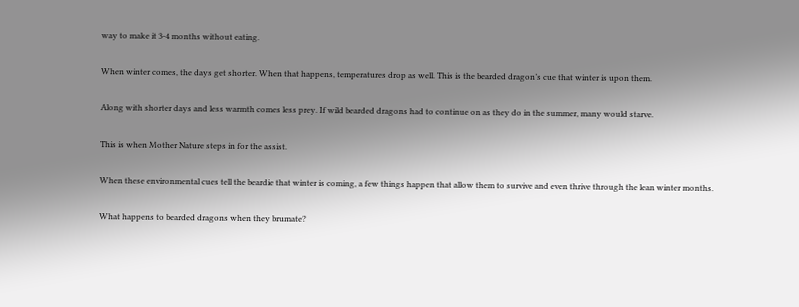way to make it 3-4 months without eating.

When winter comes, the days get shorter. When that happens, temperatures drop as well. This is the bearded dragon’s cue that winter is upon them.

Along with shorter days and less warmth comes less prey. If wild bearded dragons had to continue on as they do in the summer, many would starve.

This is when Mother Nature steps in for the assist.

When these environmental cues tell the beardie that winter is coming, a few things happen that allow them to survive and even thrive through the lean winter months.

What happens to bearded dragons when they brumate?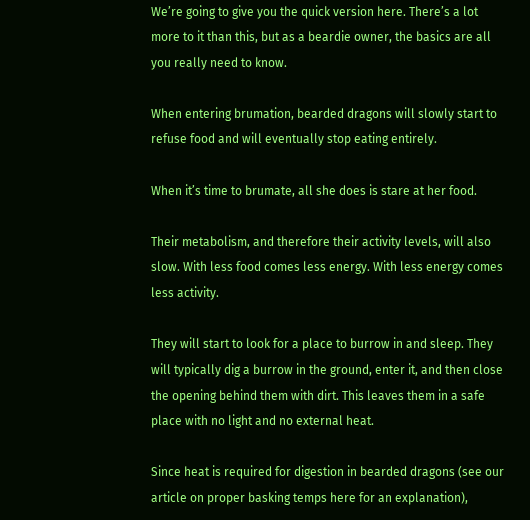We’re going to give you the quick version here. There’s a lot more to it than this, but as a beardie owner, the basics are all you really need to know.

When entering brumation, bearded dragons will slowly start to refuse food and will eventually stop eating entirely.

When it’s time to brumate, all she does is stare at her food.

Their metabolism, and therefore their activity levels, will also slow. With less food comes less energy. With less energy comes less activity.

They will start to look for a place to burrow in and sleep. They will typically dig a burrow in the ground, enter it, and then close the opening behind them with dirt. This leaves them in a safe place with no light and no external heat.

Since heat is required for digestion in bearded dragons (see our article on proper basking temps here for an explanation),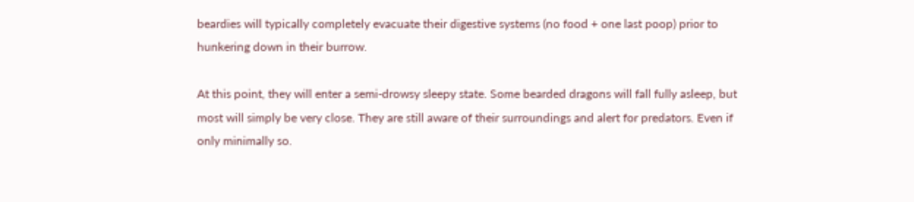beardies will typically completely evacuate their digestive systems (no food + one last poop) prior to hunkering down in their burrow.

At this point, they will enter a semi-drowsy sleepy state. Some bearded dragons will fall fully asleep, but most will simply be very close. They are still aware of their surroundings and alert for predators. Even if only minimally so.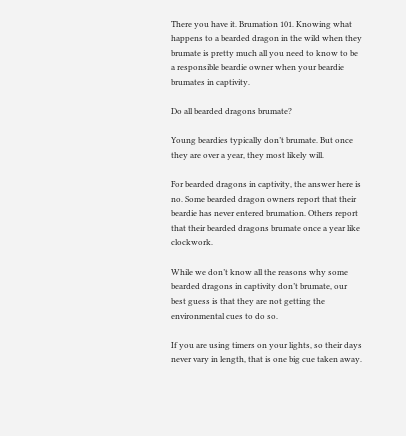There you have it. Brumation 101. Knowing what happens to a bearded dragon in the wild when they brumate is pretty much all you need to know to be a responsible beardie owner when your beardie brumates in captivity.

Do all bearded dragons brumate?

Young beardies typically don’t brumate. But once they are over a year, they most likely will.

For bearded dragons in captivity, the answer here is no. Some bearded dragon owners report that their beardie has never entered brumation. Others report that their bearded dragons brumate once a year like clockwork.

While we don’t know all the reasons why some bearded dragons in captivity don’t brumate, our best guess is that they are not getting the environmental cues to do so.

If you are using timers on your lights, so their days never vary in length, that is one big cue taken away.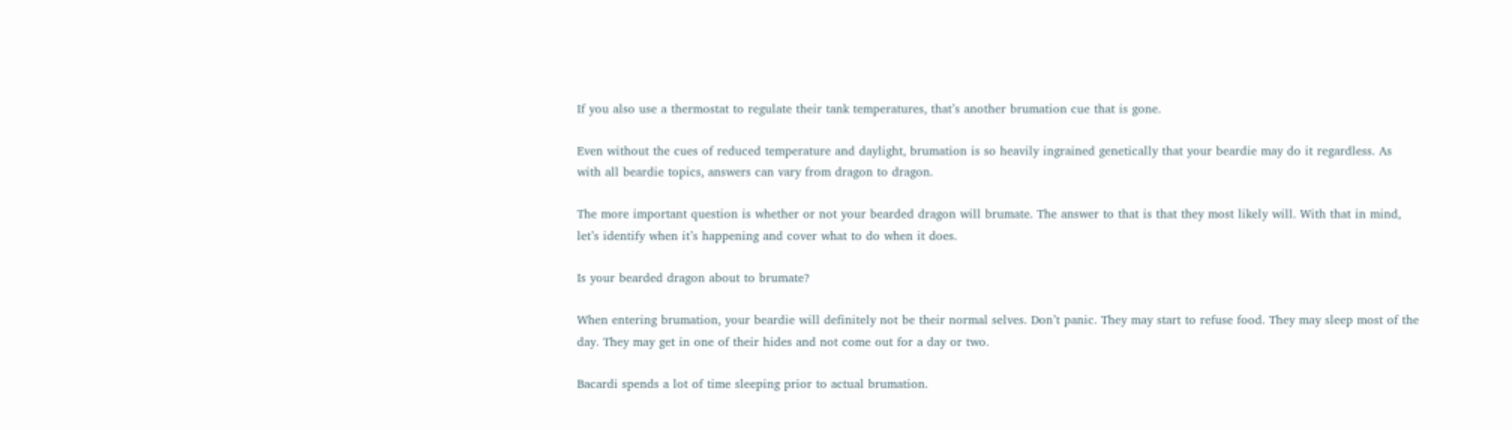If you also use a thermostat to regulate their tank temperatures, that’s another brumation cue that is gone.

Even without the cues of reduced temperature and daylight, brumation is so heavily ingrained genetically that your beardie may do it regardless. As with all beardie topics, answers can vary from dragon to dragon.

The more important question is whether or not your bearded dragon will brumate. The answer to that is that they most likely will. With that in mind, let’s identify when it’s happening and cover what to do when it does.

Is your bearded dragon about to brumate?

When entering brumation, your beardie will definitely not be their normal selves. Don’t panic. They may start to refuse food. They may sleep most of the day. They may get in one of their hides and not come out for a day or two.

Bacardi spends a lot of time sleeping prior to actual brumation.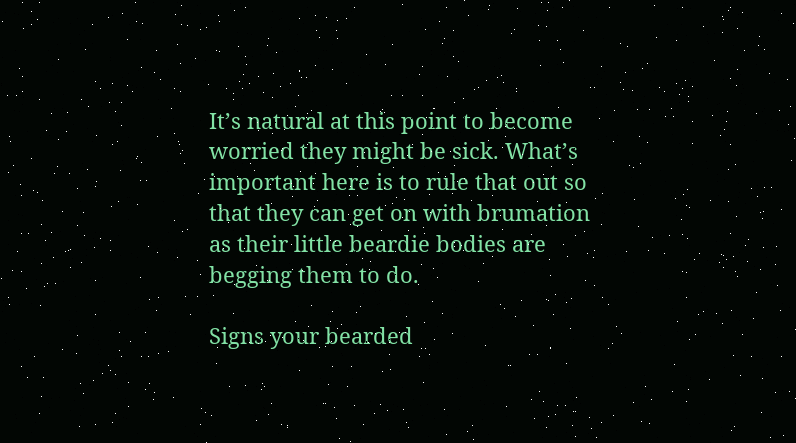It’s natural at this point to become worried they might be sick. What’s important here is to rule that out so that they can get on with brumation as their little beardie bodies are begging them to do.

Signs your bearded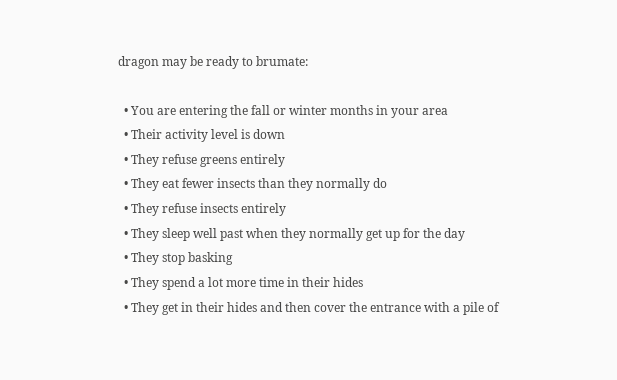dragon may be ready to brumate:

  • You are entering the fall or winter months in your area
  • Their activity level is down
  • They refuse greens entirely
  • They eat fewer insects than they normally do
  • They refuse insects entirely
  • They sleep well past when they normally get up for the day
  • They stop basking
  • They spend a lot more time in their hides
  • They get in their hides and then cover the entrance with a pile of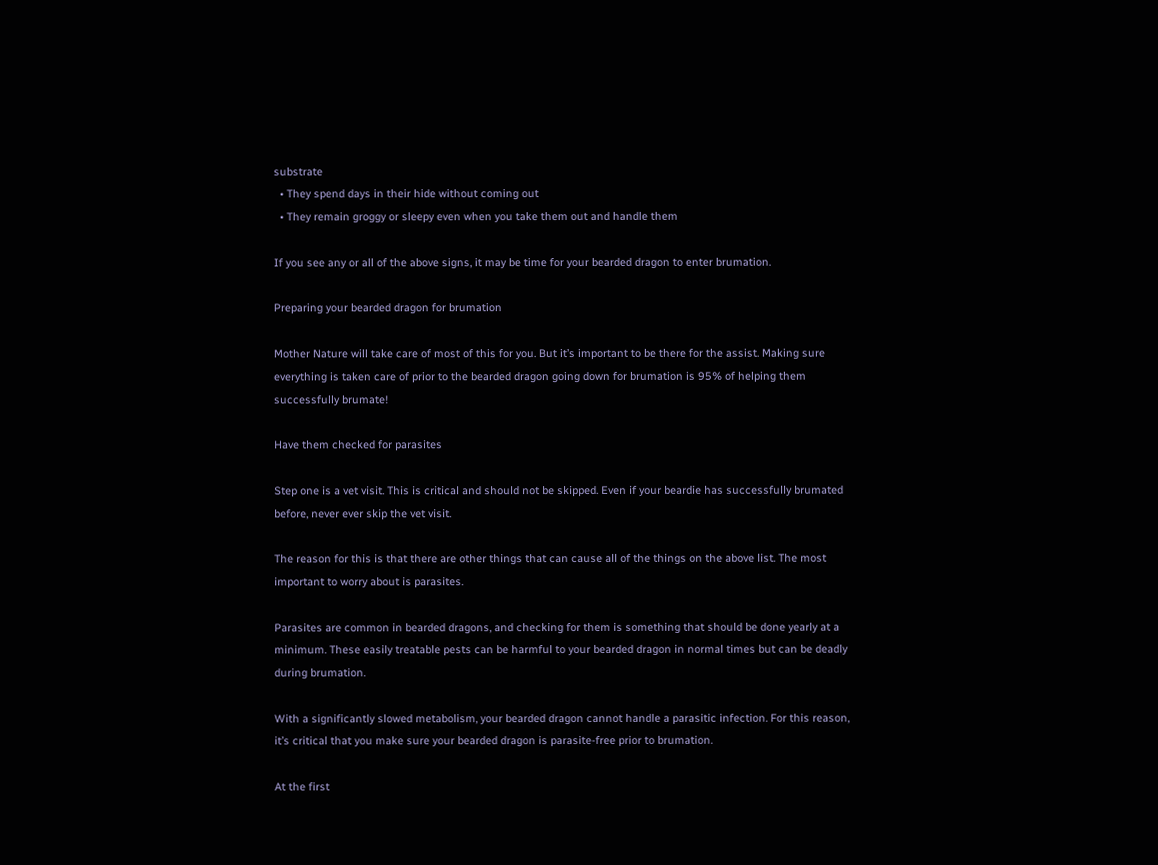substrate
  • They spend days in their hide without coming out
  • They remain groggy or sleepy even when you take them out and handle them

If you see any or all of the above signs, it may be time for your bearded dragon to enter brumation.

Preparing your bearded dragon for brumation

Mother Nature will take care of most of this for you. But it’s important to be there for the assist. Making sure everything is taken care of prior to the bearded dragon going down for brumation is 95% of helping them successfully brumate!

Have them checked for parasites

Step one is a vet visit. This is critical and should not be skipped. Even if your beardie has successfully brumated before, never ever skip the vet visit.

The reason for this is that there are other things that can cause all of the things on the above list. The most important to worry about is parasites.

Parasites are common in bearded dragons, and checking for them is something that should be done yearly at a minimum. These easily treatable pests can be harmful to your bearded dragon in normal times but can be deadly during brumation.

With a significantly slowed metabolism, your bearded dragon cannot handle a parasitic infection. For this reason, it’s critical that you make sure your bearded dragon is parasite-free prior to brumation.

At the first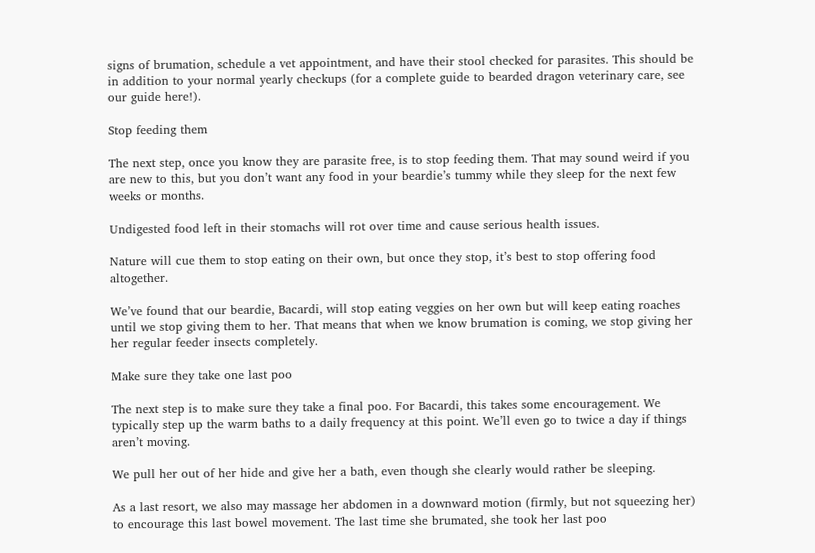signs of brumation, schedule a vet appointment, and have their stool checked for parasites. This should be in addition to your normal yearly checkups (for a complete guide to bearded dragon veterinary care, see our guide here!).

Stop feeding them

The next step, once you know they are parasite free, is to stop feeding them. That may sound weird if you are new to this, but you don’t want any food in your beardie’s tummy while they sleep for the next few weeks or months.

Undigested food left in their stomachs will rot over time and cause serious health issues.

Nature will cue them to stop eating on their own, but once they stop, it’s best to stop offering food altogether.

We’ve found that our beardie, Bacardi, will stop eating veggies on her own but will keep eating roaches until we stop giving them to her. That means that when we know brumation is coming, we stop giving her her regular feeder insects completely.

Make sure they take one last poo

The next step is to make sure they take a final poo. For Bacardi, this takes some encouragement. We typically step up the warm baths to a daily frequency at this point. We’ll even go to twice a day if things aren’t moving.

We pull her out of her hide and give her a bath, even though she clearly would rather be sleeping.

As a last resort, we also may massage her abdomen in a downward motion (firmly, but not squeezing her) to encourage this last bowel movement. The last time she brumated, she took her last poo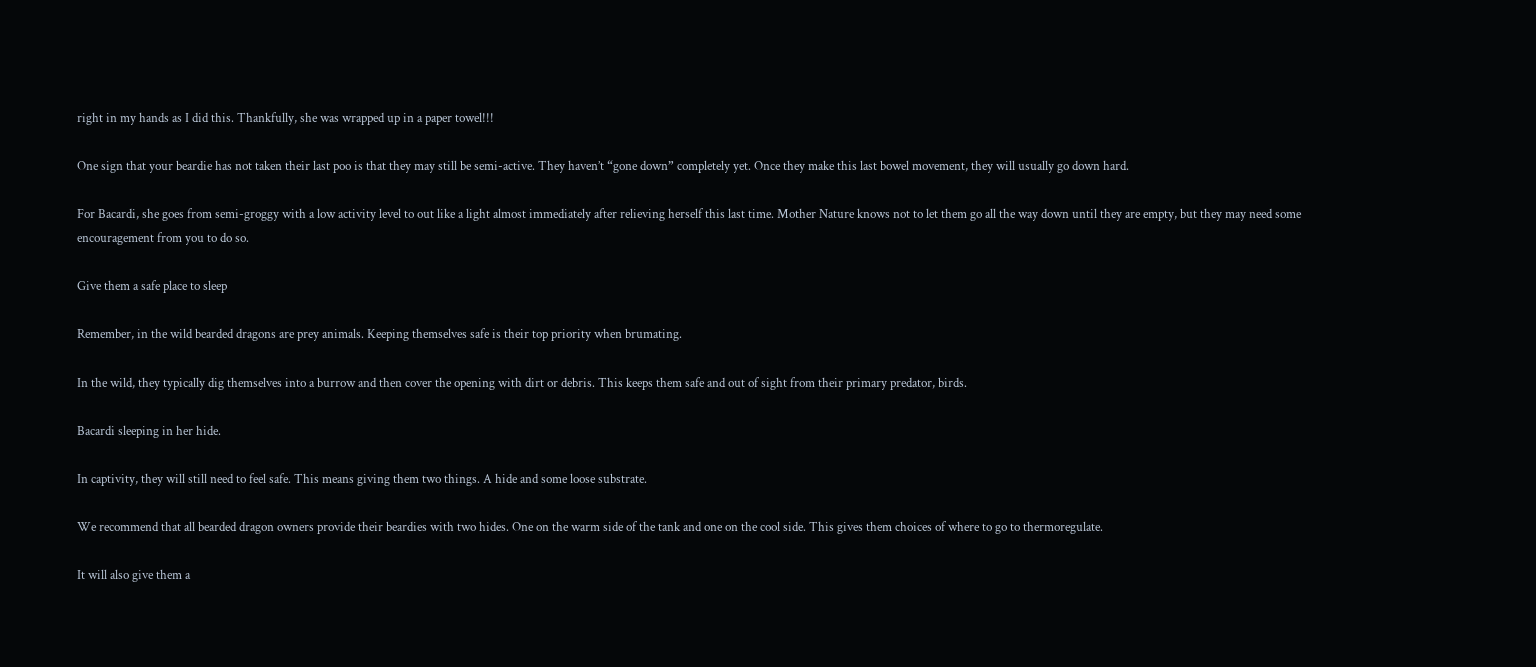right in my hands as I did this. Thankfully, she was wrapped up in a paper towel!!!

One sign that your beardie has not taken their last poo is that they may still be semi-active. They haven’t “gone down” completely yet. Once they make this last bowel movement, they will usually go down hard.

For Bacardi, she goes from semi-groggy with a low activity level to out like a light almost immediately after relieving herself this last time. Mother Nature knows not to let them go all the way down until they are empty, but they may need some encouragement from you to do so.

Give them a safe place to sleep

Remember, in the wild bearded dragons are prey animals. Keeping themselves safe is their top priority when brumating.

In the wild, they typically dig themselves into a burrow and then cover the opening with dirt or debris. This keeps them safe and out of sight from their primary predator, birds.

Bacardi sleeping in her hide.

In captivity, they will still need to feel safe. This means giving them two things. A hide and some loose substrate.

We recommend that all bearded dragon owners provide their beardies with two hides. One on the warm side of the tank and one on the cool side. This gives them choices of where to go to thermoregulate.

It will also give them a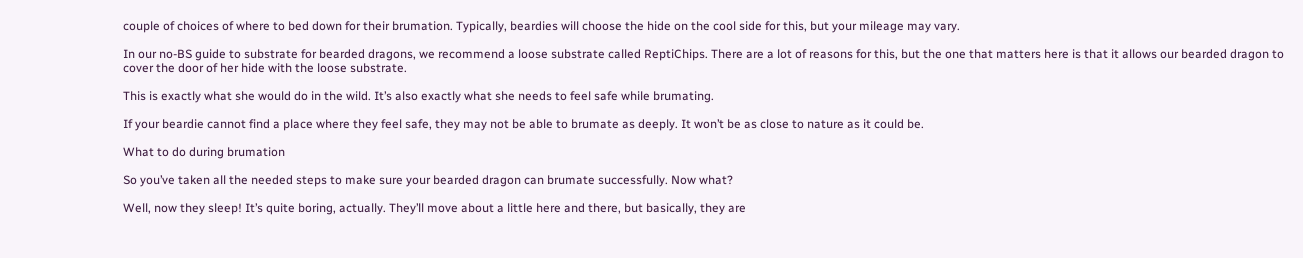couple of choices of where to bed down for their brumation. Typically, beardies will choose the hide on the cool side for this, but your mileage may vary.

In our no-BS guide to substrate for bearded dragons, we recommend a loose substrate called ReptiChips. There are a lot of reasons for this, but the one that matters here is that it allows our bearded dragon to cover the door of her hide with the loose substrate.

This is exactly what she would do in the wild. It’s also exactly what she needs to feel safe while brumating.

If your beardie cannot find a place where they feel safe, they may not be able to brumate as deeply. It won’t be as close to nature as it could be.

What to do during brumation

So you’ve taken all the needed steps to make sure your bearded dragon can brumate successfully. Now what?

Well, now they sleep! It’s quite boring, actually. They’ll move about a little here and there, but basically, they are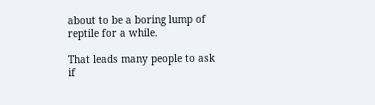about to be a boring lump of reptile for a while.

That leads many people to ask if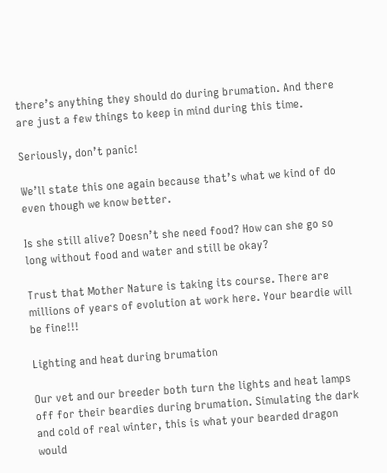there’s anything they should do during brumation. And there are just a few things to keep in mind during this time.

Seriously, don’t panic!

We’ll state this one again because that’s what we kind of do even though we know better.

Is she still alive? Doesn’t she need food? How can she go so long without food and water and still be okay?

Trust that Mother Nature is taking its course. There are millions of years of evolution at work here. Your beardie will be fine!!!

Lighting and heat during brumation

Our vet and our breeder both turn the lights and heat lamps off for their beardies during brumation. Simulating the dark and cold of real winter, this is what your bearded dragon would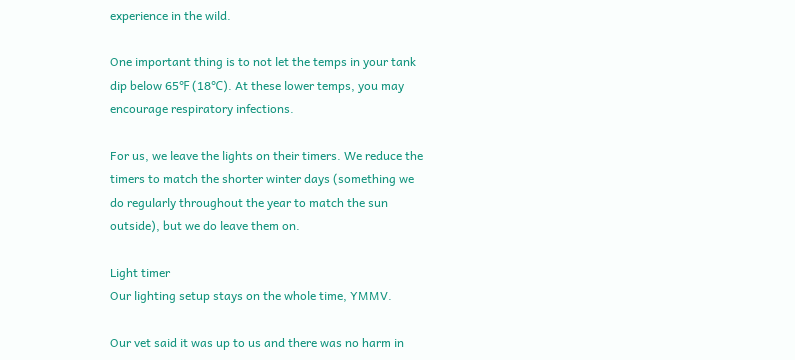experience in the wild.

One important thing is to not let the temps in your tank dip below 65℉ (18℃). At these lower temps, you may encourage respiratory infections.

For us, we leave the lights on their timers. We reduce the timers to match the shorter winter days (something we do regularly throughout the year to match the sun outside), but we do leave them on.

Light timer
Our lighting setup stays on the whole time, YMMV.

Our vet said it was up to us and there was no harm in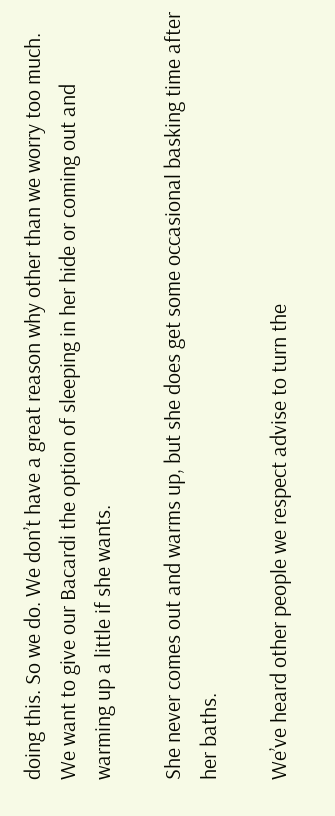doing this. So we do. We don’t have a great reason why other than we worry too much. We want to give our Bacardi the option of sleeping in her hide or coming out and warming up a little if she wants.

She never comes out and warms up, but she does get some occasional basking time after her baths.

We’ve heard other people we respect advise to turn the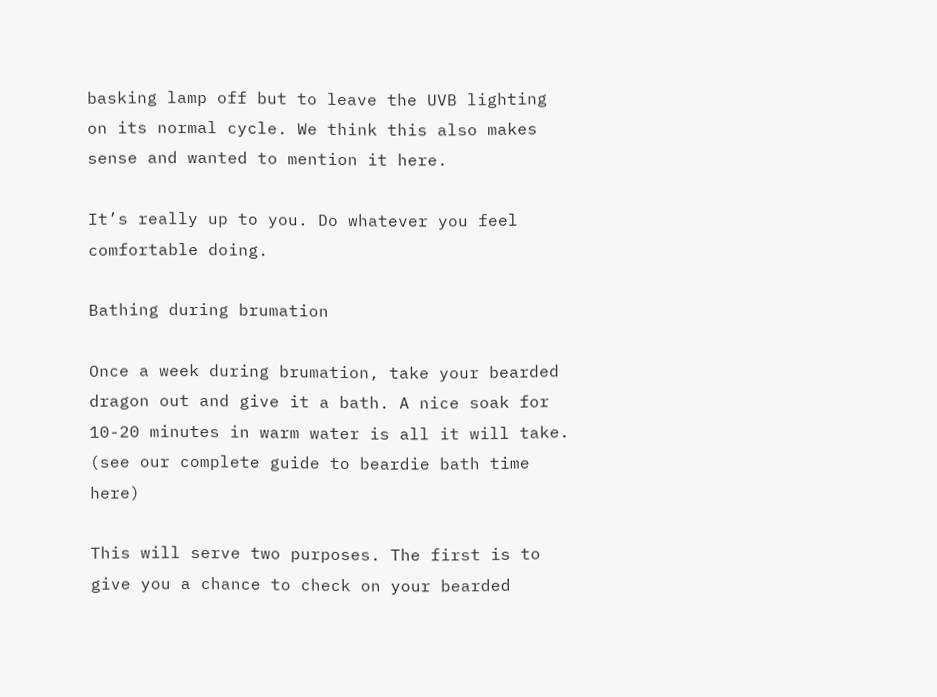basking lamp off but to leave the UVB lighting on its normal cycle. We think this also makes sense and wanted to mention it here.

It’s really up to you. Do whatever you feel comfortable doing.

Bathing during brumation

Once a week during brumation, take your bearded dragon out and give it a bath. A nice soak for 10-20 minutes in warm water is all it will take. (see our complete guide to beardie bath time here)

This will serve two purposes. The first is to give you a chance to check on your bearded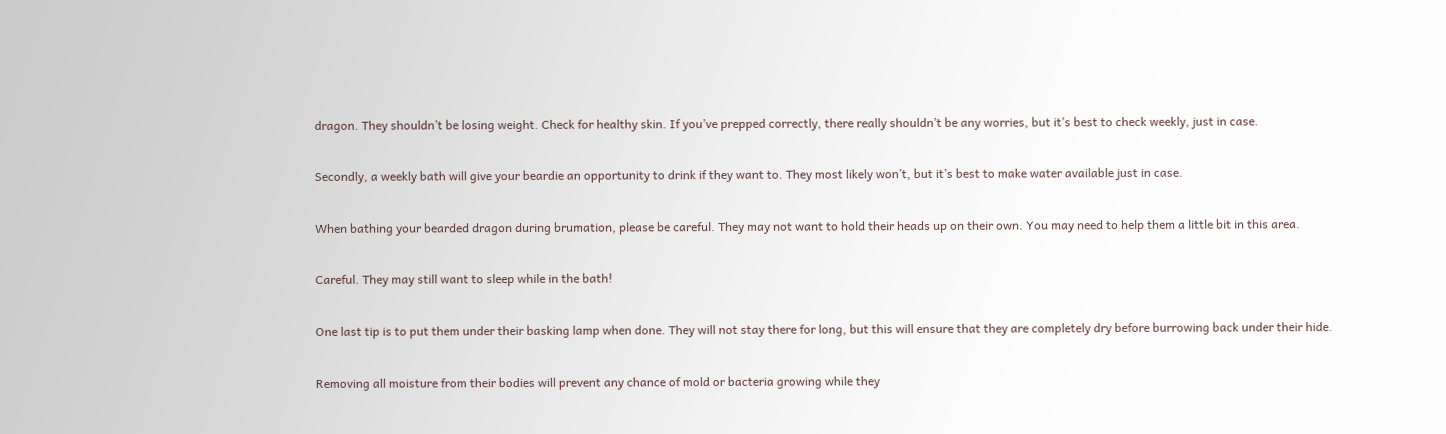dragon. They shouldn’t be losing weight. Check for healthy skin. If you’ve prepped correctly, there really shouldn’t be any worries, but it’s best to check weekly, just in case.

Secondly, a weekly bath will give your beardie an opportunity to drink if they want to. They most likely won’t, but it’s best to make water available just in case.

When bathing your bearded dragon during brumation, please be careful. They may not want to hold their heads up on their own. You may need to help them a little bit in this area.

Careful. They may still want to sleep while in the bath!

One last tip is to put them under their basking lamp when done. They will not stay there for long, but this will ensure that they are completely dry before burrowing back under their hide.

Removing all moisture from their bodies will prevent any chance of mold or bacteria growing while they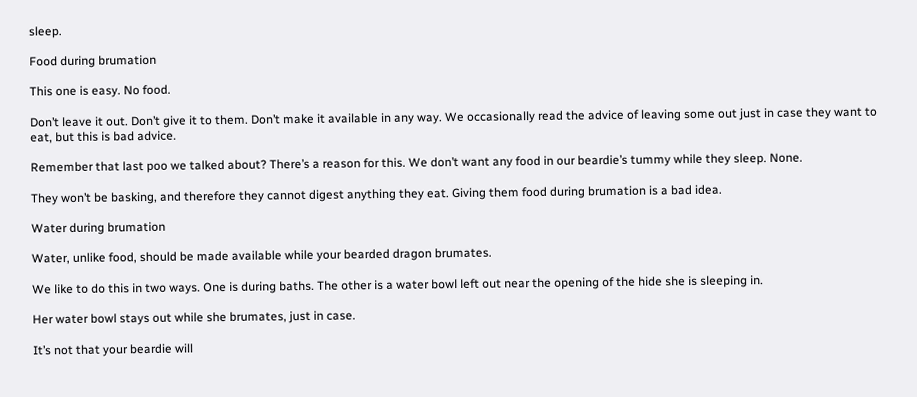sleep.

Food during brumation

This one is easy. No food.

Don’t leave it out. Don’t give it to them. Don’t make it available in any way. We occasionally read the advice of leaving some out just in case they want to eat, but this is bad advice.

Remember that last poo we talked about? There’s a reason for this. We don’t want any food in our beardie’s tummy while they sleep. None.

They won’t be basking, and therefore they cannot digest anything they eat. Giving them food during brumation is a bad idea.

Water during brumation

Water, unlike food, should be made available while your bearded dragon brumates.

We like to do this in two ways. One is during baths. The other is a water bowl left out near the opening of the hide she is sleeping in.

Her water bowl stays out while she brumates, just in case.

It’s not that your beardie will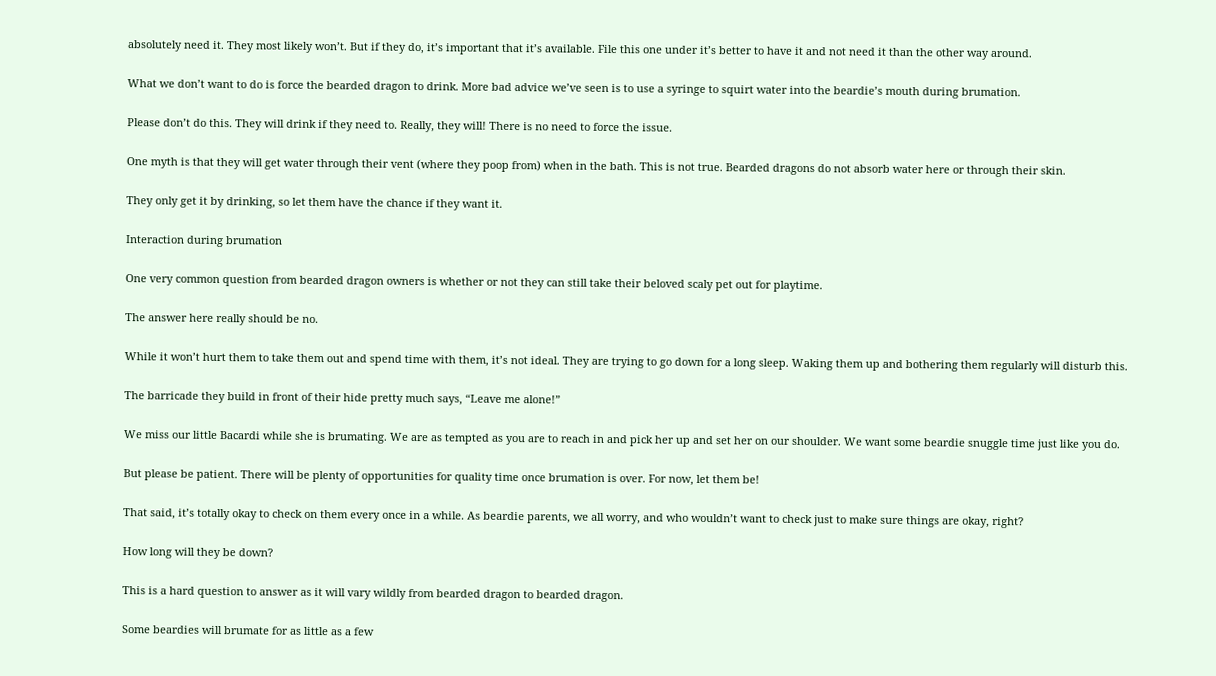absolutely need it. They most likely won’t. But if they do, it’s important that it’s available. File this one under it’s better to have it and not need it than the other way around.

What we don’t want to do is force the bearded dragon to drink. More bad advice we’ve seen is to use a syringe to squirt water into the beardie’s mouth during brumation.

Please don’t do this. They will drink if they need to. Really, they will! There is no need to force the issue.

One myth is that they will get water through their vent (where they poop from) when in the bath. This is not true. Bearded dragons do not absorb water here or through their skin.

They only get it by drinking, so let them have the chance if they want it.

Interaction during brumation

One very common question from bearded dragon owners is whether or not they can still take their beloved scaly pet out for playtime.

The answer here really should be no.

While it won’t hurt them to take them out and spend time with them, it’s not ideal. They are trying to go down for a long sleep. Waking them up and bothering them regularly will disturb this.

The barricade they build in front of their hide pretty much says, “Leave me alone!”

We miss our little Bacardi while she is brumating. We are as tempted as you are to reach in and pick her up and set her on our shoulder. We want some beardie snuggle time just like you do.

But please be patient. There will be plenty of opportunities for quality time once brumation is over. For now, let them be!

That said, it’s totally okay to check on them every once in a while. As beardie parents, we all worry, and who wouldn’t want to check just to make sure things are okay, right?

How long will they be down?

This is a hard question to answer as it will vary wildly from bearded dragon to bearded dragon.

Some beardies will brumate for as little as a few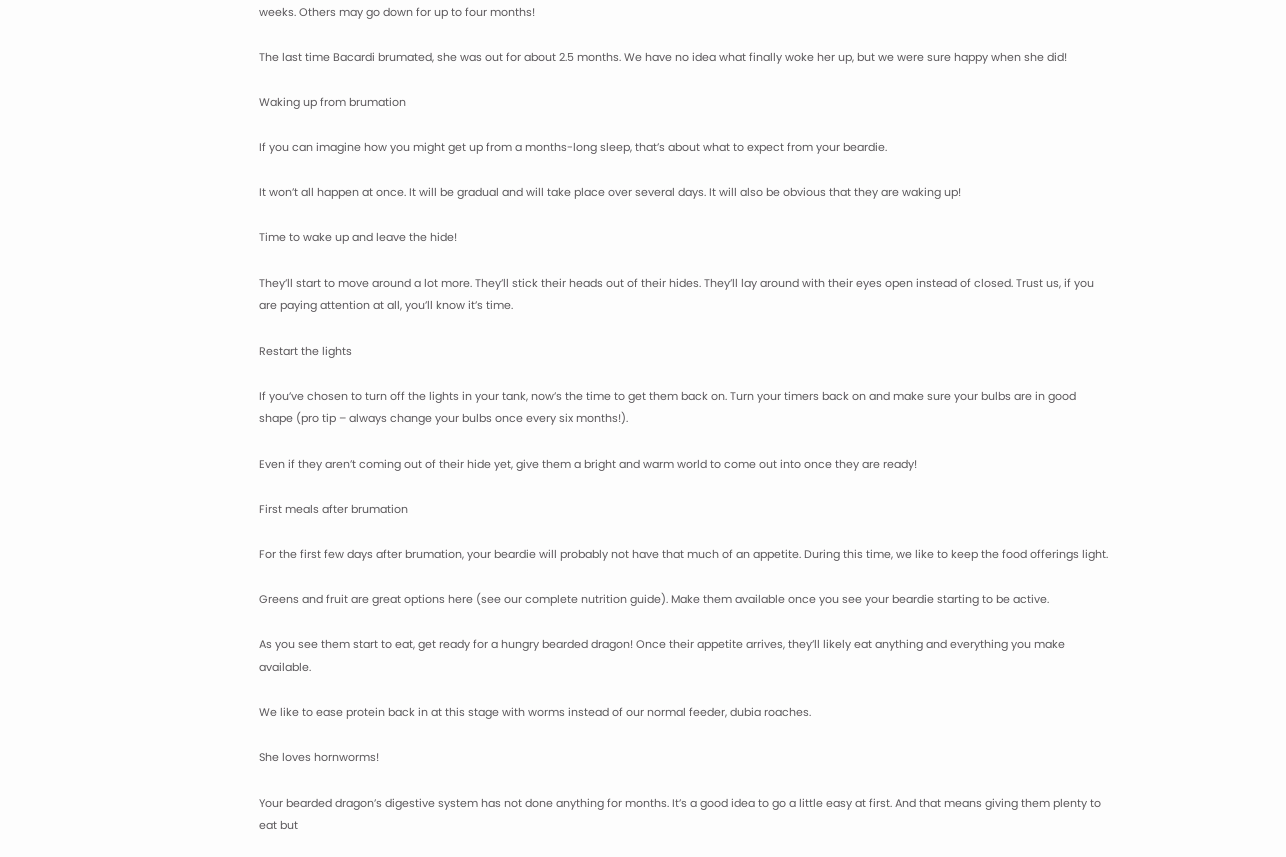weeks. Others may go down for up to four months!

The last time Bacardi brumated, she was out for about 2.5 months. We have no idea what finally woke her up, but we were sure happy when she did!

Waking up from brumation

If you can imagine how you might get up from a months-long sleep, that’s about what to expect from your beardie.

It won’t all happen at once. It will be gradual and will take place over several days. It will also be obvious that they are waking up!

Time to wake up and leave the hide!

They’ll start to move around a lot more. They’ll stick their heads out of their hides. They’ll lay around with their eyes open instead of closed. Trust us, if you are paying attention at all, you’ll know it’s time.

Restart the lights

If you’ve chosen to turn off the lights in your tank, now’s the time to get them back on. Turn your timers back on and make sure your bulbs are in good shape (pro tip – always change your bulbs once every six months!).

Even if they aren’t coming out of their hide yet, give them a bright and warm world to come out into once they are ready!

First meals after brumation

For the first few days after brumation, your beardie will probably not have that much of an appetite. During this time, we like to keep the food offerings light.

Greens and fruit are great options here (see our complete nutrition guide). Make them available once you see your beardie starting to be active.

As you see them start to eat, get ready for a hungry bearded dragon! Once their appetite arrives, they’ll likely eat anything and everything you make available.

We like to ease protein back in at this stage with worms instead of our normal feeder, dubia roaches.

She loves hornworms!

Your bearded dragon’s digestive system has not done anything for months. It’s a good idea to go a little easy at first. And that means giving them plenty to eat but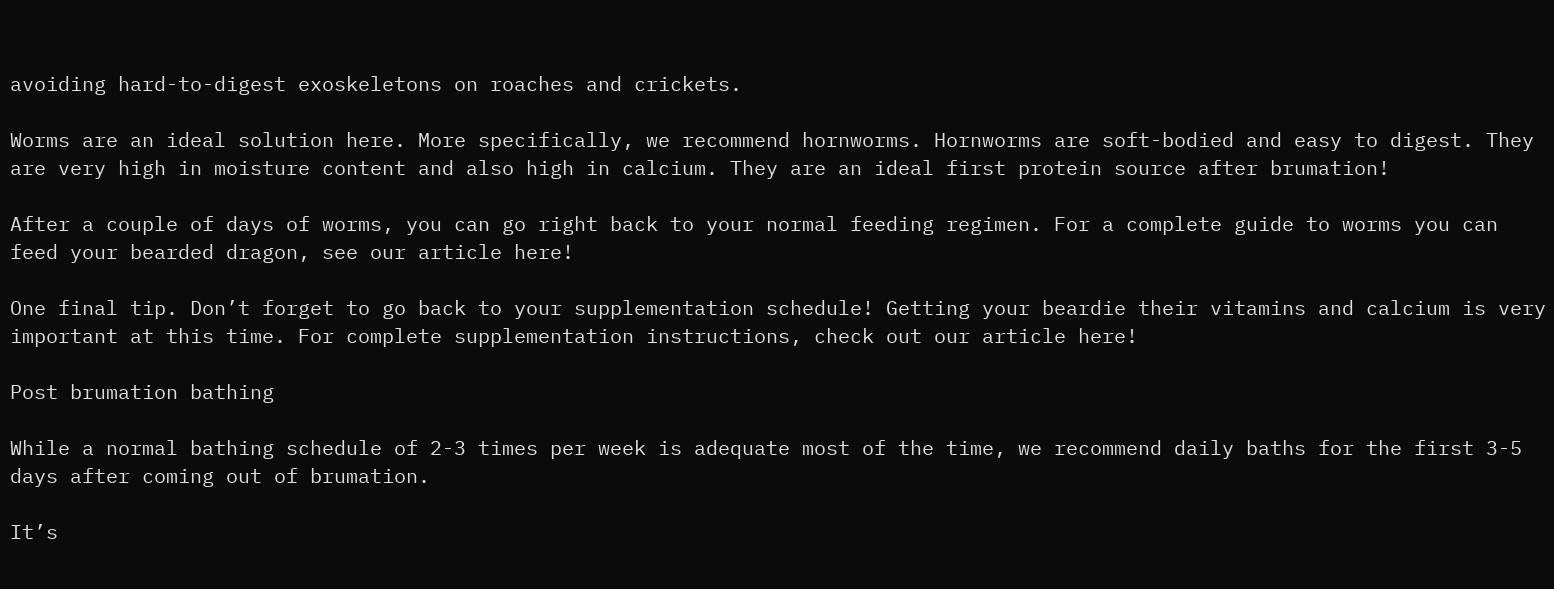avoiding hard-to-digest exoskeletons on roaches and crickets.

Worms are an ideal solution here. More specifically, we recommend hornworms. Hornworms are soft-bodied and easy to digest. They are very high in moisture content and also high in calcium. They are an ideal first protein source after brumation!

After a couple of days of worms, you can go right back to your normal feeding regimen. For a complete guide to worms you can feed your bearded dragon, see our article here!

One final tip. Don’t forget to go back to your supplementation schedule! Getting your beardie their vitamins and calcium is very important at this time. For complete supplementation instructions, check out our article here!

Post brumation bathing

While a normal bathing schedule of 2-3 times per week is adequate most of the time, we recommend daily baths for the first 3-5 days after coming out of brumation.

It’s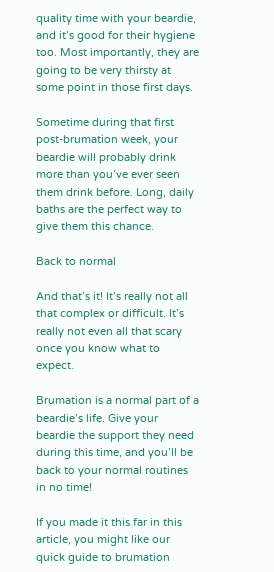quality time with your beardie, and it’s good for their hygiene too. Most importantly, they are going to be very thirsty at some point in those first days.

Sometime during that first post-brumation week, your beardie will probably drink more than you’ve ever seen them drink before. Long, daily baths are the perfect way to give them this chance.

Back to normal

And that’s it! It’s really not all that complex or difficult. It’s really not even all that scary once you know what to expect.

Brumation is a normal part of a beardie’s life. Give your beardie the support they need during this time, and you’ll be back to your normal routines in no time!

If you made it this far in this article, you might like our quick guide to brumation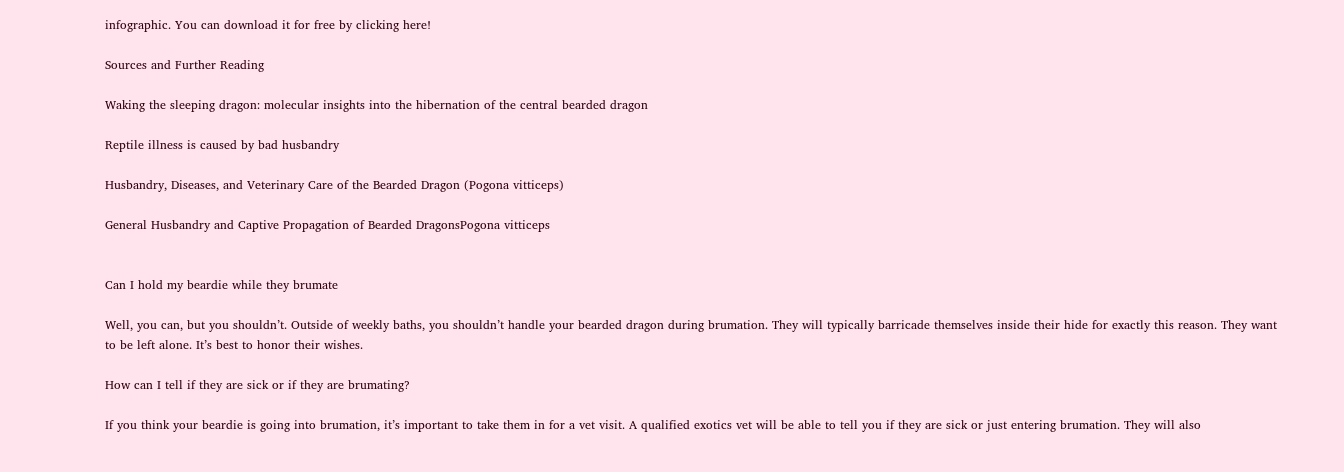infographic. You can download it for free by clicking here!

Sources and Further Reading

Waking the sleeping dragon: molecular insights into the hibernation of the central bearded dragon

Reptile illness is caused by bad husbandry

Husbandry, Diseases, and Veterinary Care of the Bearded Dragon (Pogona vitticeps)

General Husbandry and Captive Propagation of Bearded DragonsPogona vitticeps


Can I hold my beardie while they brumate

Well, you can, but you shouldn’t. Outside of weekly baths, you shouldn’t handle your bearded dragon during brumation. They will typically barricade themselves inside their hide for exactly this reason. They want to be left alone. It’s best to honor their wishes.

How can I tell if they are sick or if they are brumating?

If you think your beardie is going into brumation, it’s important to take them in for a vet visit. A qualified exotics vet will be able to tell you if they are sick or just entering brumation. They will also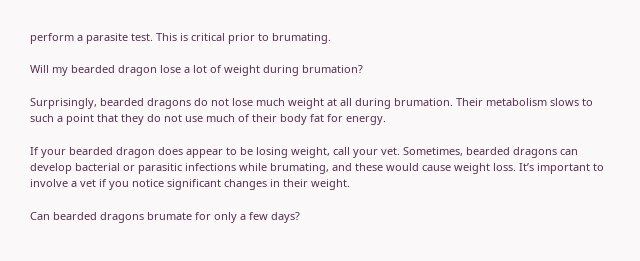perform a parasite test. This is critical prior to brumating.

Will my bearded dragon lose a lot of weight during brumation?

Surprisingly, bearded dragons do not lose much weight at all during brumation. Their metabolism slows to such a point that they do not use much of their body fat for energy.

If your bearded dragon does appear to be losing weight, call your vet. Sometimes, bearded dragons can develop bacterial or parasitic infections while brumating, and these would cause weight loss. It’s important to involve a vet if you notice significant changes in their weight.

Can bearded dragons brumate for only a few days?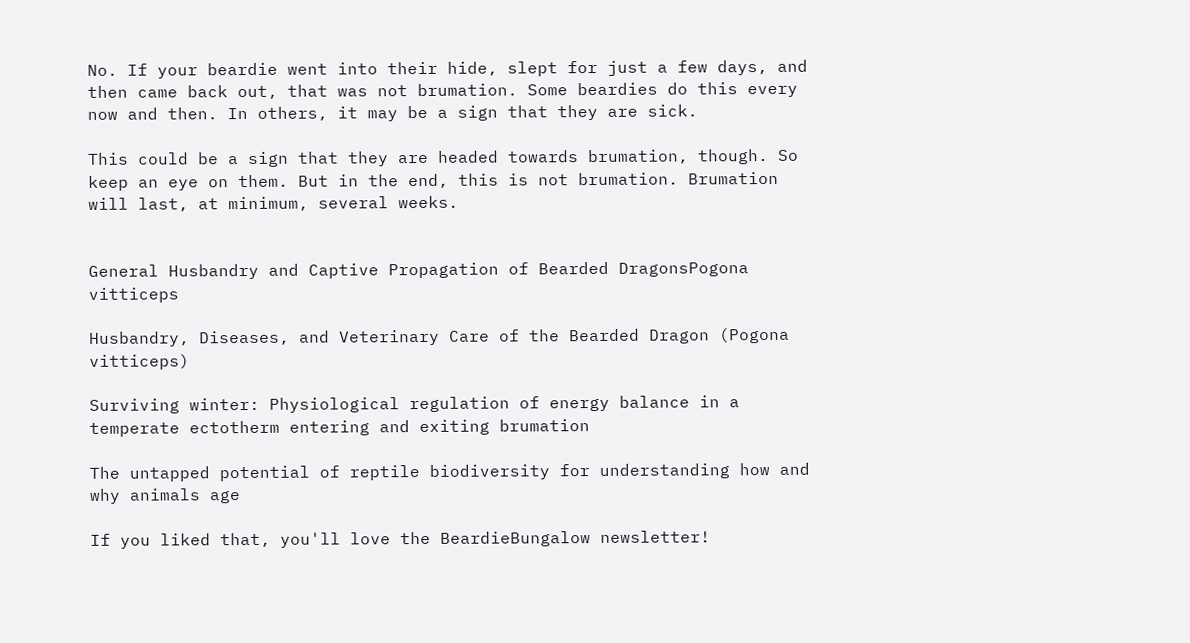No. If your beardie went into their hide, slept for just a few days, and then came back out, that was not brumation. Some beardies do this every now and then. In others, it may be a sign that they are sick.

This could be a sign that they are headed towards brumation, though. So keep an eye on them. But in the end, this is not brumation. Brumation will last, at minimum, several weeks.


General Husbandry and Captive Propagation of Bearded DragonsPogona vitticeps

Husbandry, Diseases, and Veterinary Care of the Bearded Dragon (Pogona vitticeps)

Surviving winter: Physiological regulation of energy balance in a temperate ectotherm entering and exiting brumation

The untapped potential of reptile biodiversity for understanding how and why animals age

If you liked that, you'll love the BeardieBungalow newsletter!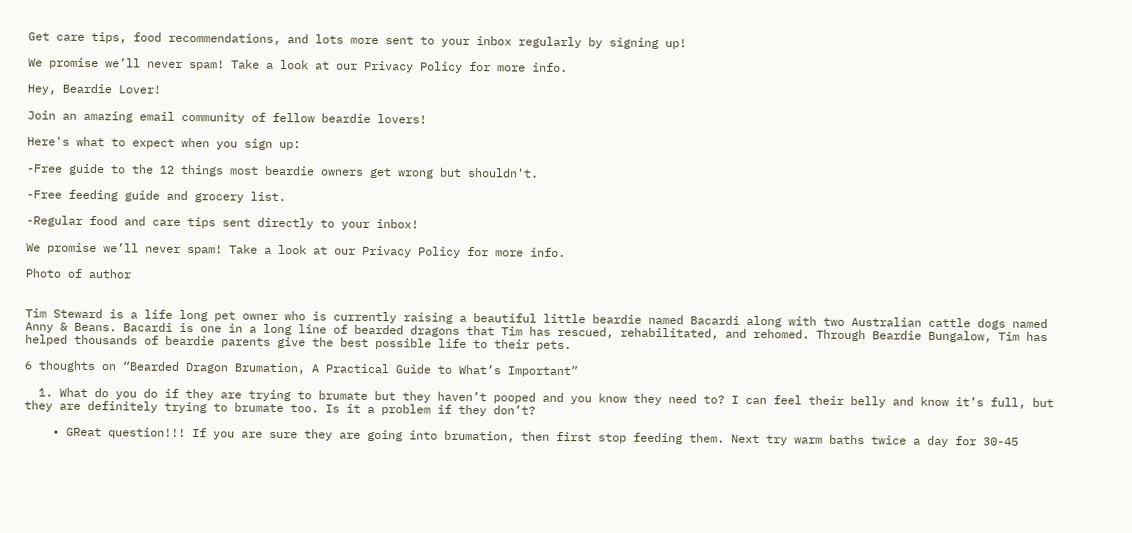Get care tips, food recommendations, and lots more sent to your inbox regularly by signing up!

We promise we’ll never spam! Take a look at our Privacy Policy for more info.

Hey, Beardie Lover!

Join an amazing email community of fellow beardie lovers!

Here's what to expect when you sign up:

-Free guide to the 12 things most beardie owners get wrong but shouldn't.

-Free feeding guide and grocery list.

-Regular food and care tips sent directly to your inbox!

We promise we’ll never spam! Take a look at our Privacy Policy for more info.

Photo of author


Tim Steward is a life long pet owner who is currently raising a beautiful little beardie named Bacardi along with two Australian cattle dogs named Anny & Beans. Bacardi is one in a long line of bearded dragons that Tim has rescued, rehabilitated, and rehomed. Through Beardie Bungalow, Tim has helped thousands of beardie parents give the best possible life to their pets.

6 thoughts on “Bearded Dragon Brumation, A Practical Guide to What’s Important”

  1. What do you do if they are trying to brumate but they haven’t pooped and you know they need to? I can feel their belly and know it’s full, but they are definitely trying to brumate too. Is it a problem if they don’t?

    • GReat question!!! If you are sure they are going into brumation, then first stop feeding them. Next try warm baths twice a day for 30-45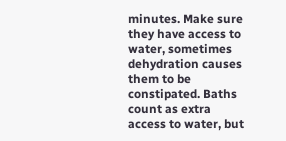minutes. Make sure they have access to water, sometimes dehydration causes them to be constipated. Baths count as extra access to water, but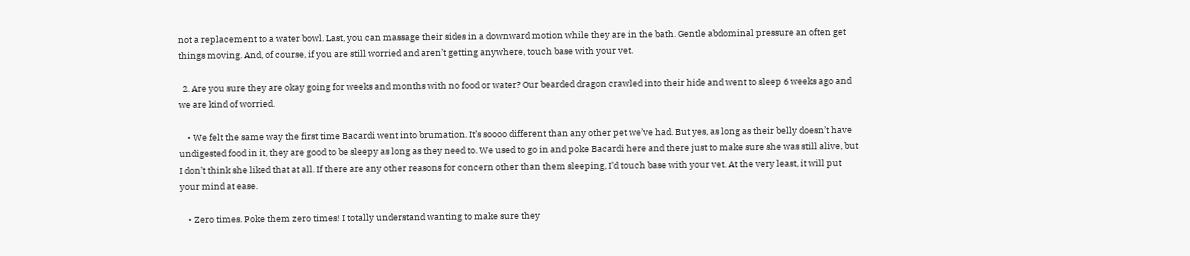not a replacement to a water bowl. Last, you can massage their sides in a downward motion while they are in the bath. Gentle abdominal pressure an often get things moving. And, of course, if you are still worried and aren’t getting anywhere, touch base with your vet.

  2. Are you sure they are okay going for weeks and months with no food or water? Our bearded dragon crawled into their hide and went to sleep 6 weeks ago and we are kind of worried.

    • We felt the same way the first time Bacardi went into brumation. It’s soooo different than any other pet we’ve had. But yes, as long as their belly doesn’t have undigested food in it, they are good to be sleepy as long as they need to. We used to go in and poke Bacardi here and there just to make sure she was still alive, but I don’t think she liked that at all. If there are any other reasons for concern other than them sleeping, I’d touch base with your vet. At the very least, it will put your mind at ease.

    • Zero times. Poke them zero times! I totally understand wanting to make sure they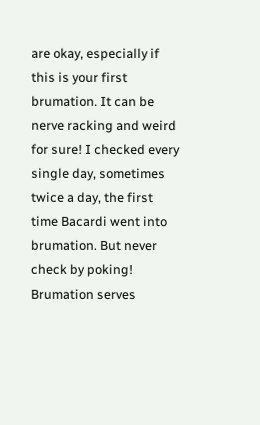are okay, especially if this is your first brumation. It can be nerve racking and weird for sure! I checked every single day, sometimes twice a day, the first time Bacardi went into brumation. But never check by poking! Brumation serves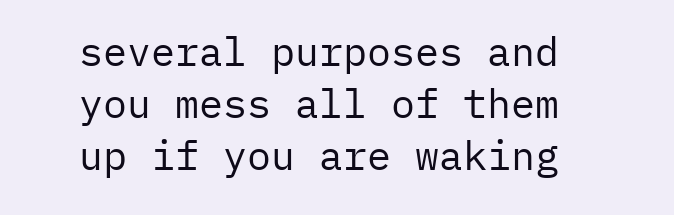several purposes and you mess all of them up if you are waking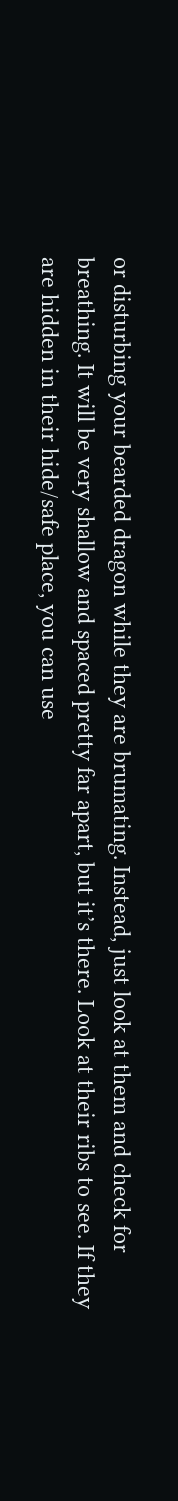or disturbing your bearded dragon while they are brumating. Instead, just look at them and check for breathing. It will be very shallow and spaced pretty far apart, but it’s there. Look at their ribs to see. If they are hidden in their hide/safe place, you can use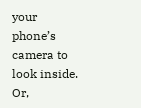your phone’s camera to look inside. Or,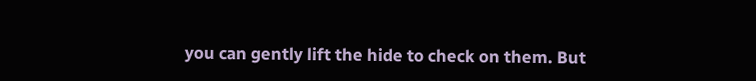you can gently lift the hide to check on them. But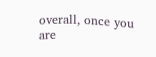overall, once you are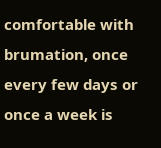comfortable with brumation, once every few days or once a week is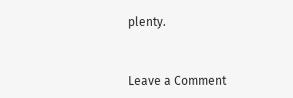plenty.


Leave a Comment